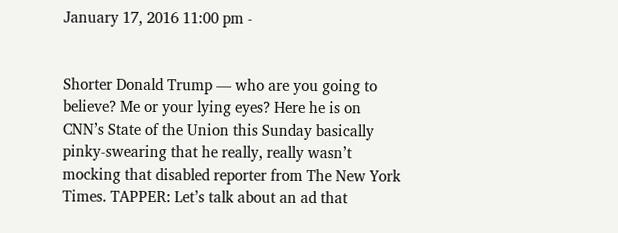January 17, 2016 11:00 pm -


Shorter Donald Trump — who are you going to believe? Me or your lying eyes? Here he is on CNN’s State of the Union this Sunday basically pinky-swearing that he really, really wasn’t mocking that disabled reporter from The New York Times. TAPPER: Let’s talk about an ad that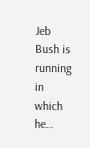Jeb Bush is running in which he…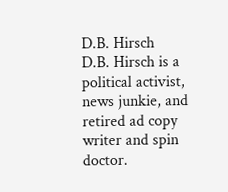D.B. Hirsch
D.B. Hirsch is a political activist, news junkie, and retired ad copy writer and spin doctor.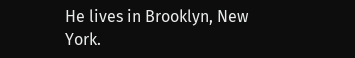He lives in Brooklyn, New York.